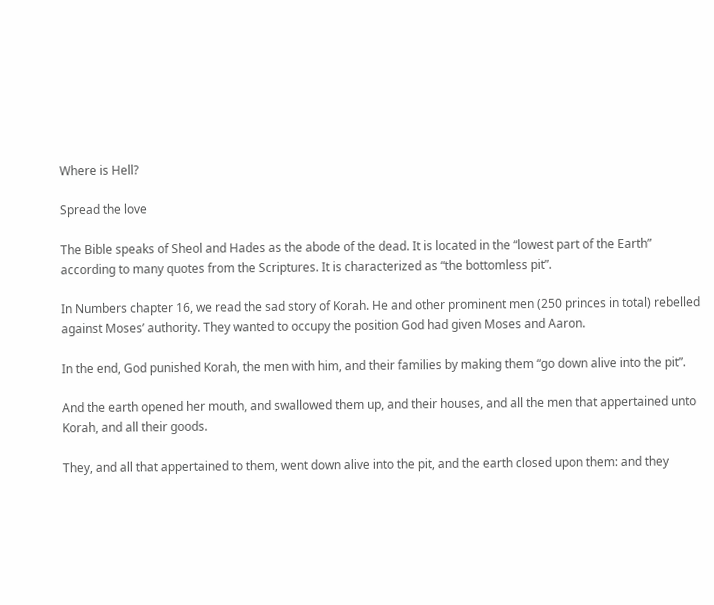Where is Hell?

Spread the love

The Bible speaks of Sheol and Hades as the abode of the dead. It is located in the “lowest part of the Earth” according to many quotes from the Scriptures. It is characterized as “the bottomless pit”.

In Numbers chapter 16, we read the sad story of Korah. He and other prominent men (250 princes in total) rebelled against Moses’ authority. They wanted to occupy the position God had given Moses and Aaron.

In the end, God punished Korah, the men with him, and their families by making them “go down alive into the pit”.

And the earth opened her mouth, and swallowed them up, and their houses, and all the men that appertained unto Korah, and all their goods.

They, and all that appertained to them, went down alive into the pit, and the earth closed upon them: and they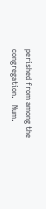perished from among the congregation.   Num.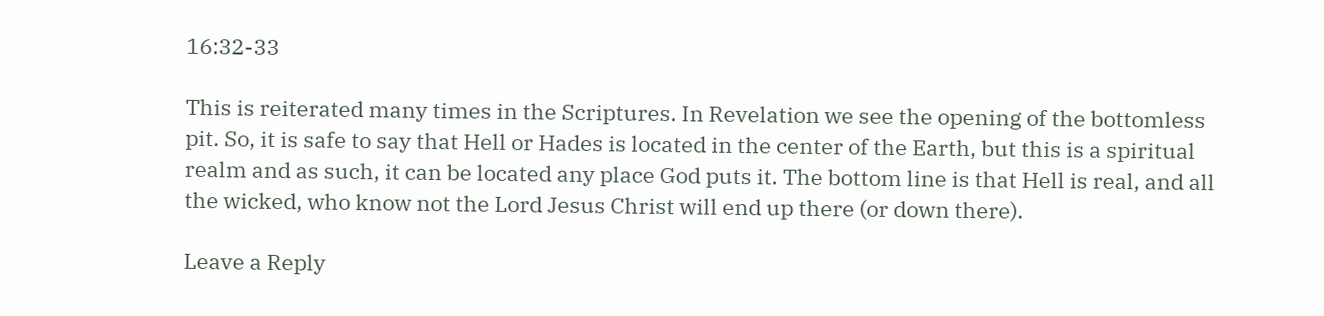16:32-33

This is reiterated many times in the Scriptures. In Revelation we see the opening of the bottomless pit. So, it is safe to say that Hell or Hades is located in the center of the Earth, but this is a spiritual realm and as such, it can be located any place God puts it. The bottom line is that Hell is real, and all the wicked, who know not the Lord Jesus Christ will end up there (or down there).

Leave a Reply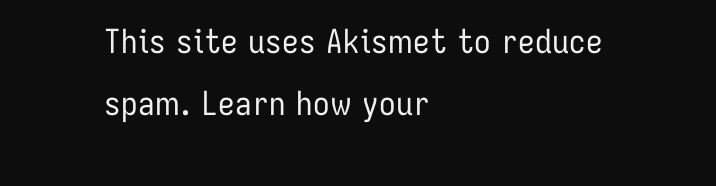This site uses Akismet to reduce spam. Learn how your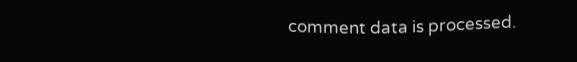comment data is processed.